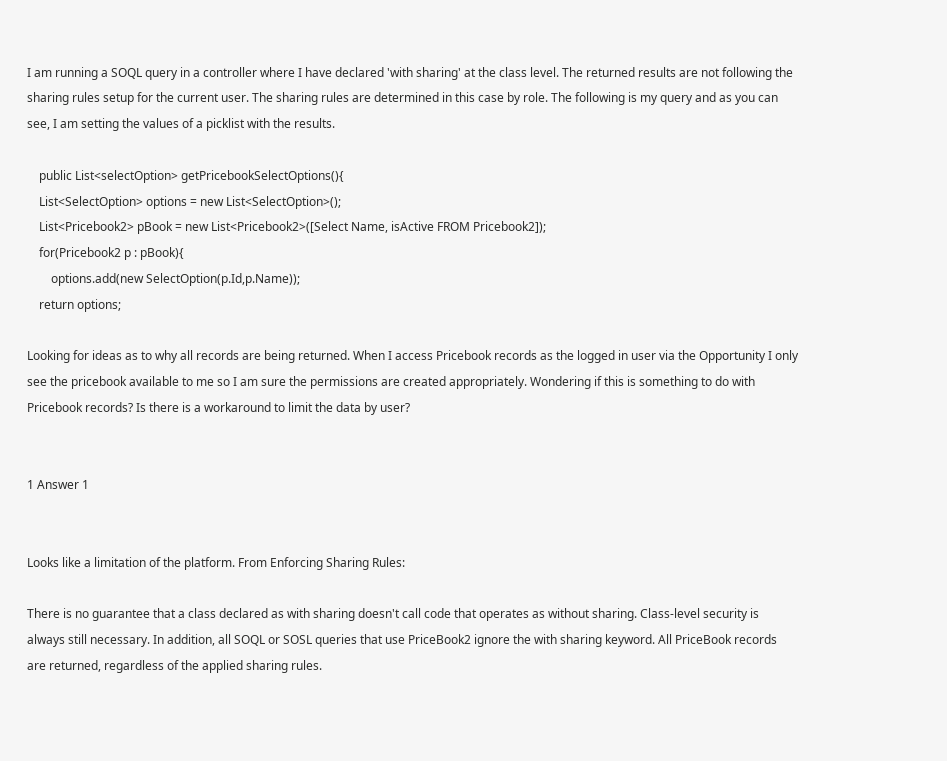I am running a SOQL query in a controller where I have declared 'with sharing' at the class level. The returned results are not following the sharing rules setup for the current user. The sharing rules are determined in this case by role. The following is my query and as you can see, I am setting the values of a picklist with the results.

    public List<selectOption> getPricebookSelectOptions(){
    List<SelectOption> options = new List<SelectOption>();
    List<Pricebook2> pBook = new List<Pricebook2>([Select Name, isActive FROM Pricebook2]);
    for(Pricebook2 p : pBook){
        options.add(new SelectOption(p.Id,p.Name));
    return options;

Looking for ideas as to why all records are being returned. When I access Pricebook records as the logged in user via the Opportunity I only see the pricebook available to me so I am sure the permissions are created appropriately. Wondering if this is something to do with Pricebook records? Is there is a workaround to limit the data by user?


1 Answer 1


Looks like a limitation of the platform. From Enforcing Sharing Rules:

There is no guarantee that a class declared as with sharing doesn't call code that operates as without sharing. Class-level security is always still necessary. In addition, all SOQL or SOSL queries that use PriceBook2 ignore the with sharing keyword. All PriceBook records are returned, regardless of the applied sharing rules.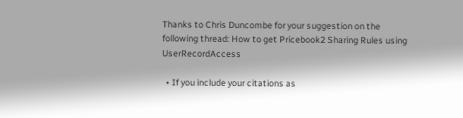Thanks to Chris Duncombe for your suggestion on the following thread: How to get Pricebook2 Sharing Rules using UserRecordAccess

  • If you include your citations as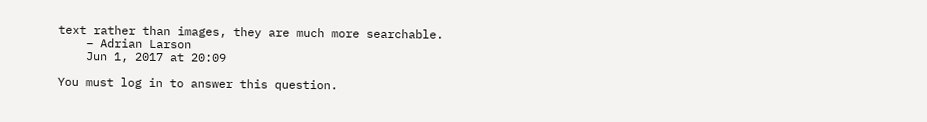text rather than images, they are much more searchable.
    – Adrian Larson
    Jun 1, 2017 at 20:09

You must log in to answer this question.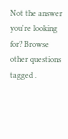Not the answer you're looking for? Browse other questions tagged .